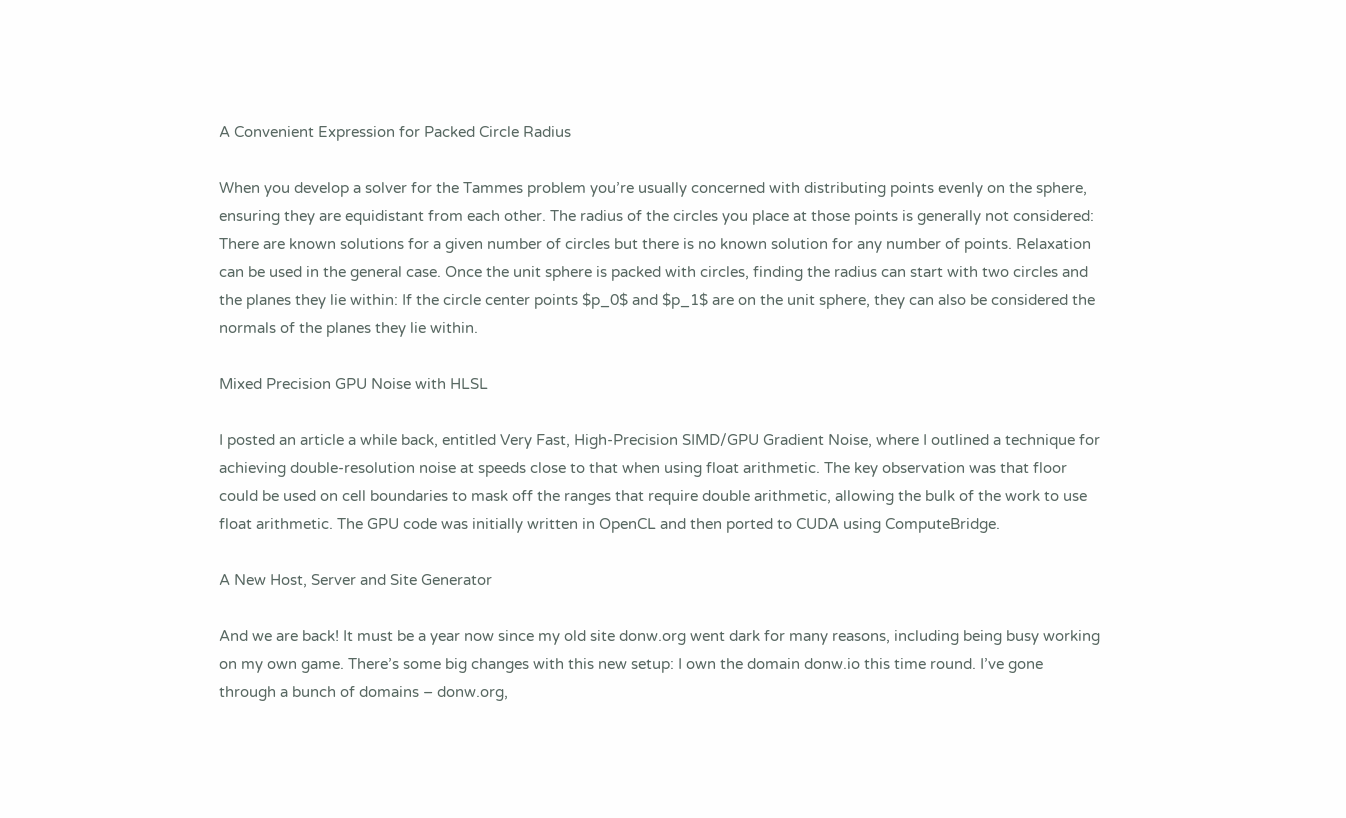A Convenient Expression for Packed Circle Radius

When you develop a solver for the Tammes problem you’re usually concerned with distributing points evenly on the sphere, ensuring they are equidistant from each other. The radius of the circles you place at those points is generally not considered: There are known solutions for a given number of circles but there is no known solution for any number of points. Relaxation can be used in the general case. Once the unit sphere is packed with circles, finding the radius can start with two circles and the planes they lie within: If the circle center points $p_0$ and $p_1$ are on the unit sphere, they can also be considered the normals of the planes they lie within.

Mixed Precision GPU Noise with HLSL

I posted an article a while back, entitled Very Fast, High-Precision SIMD/GPU Gradient Noise, where I outlined a technique for achieving double-resolution noise at speeds close to that when using float arithmetic. The key observation was that floor could be used on cell boundaries to mask off the ranges that require double arithmetic, allowing the bulk of the work to use float arithmetic. The GPU code was initially written in OpenCL and then ported to CUDA using ComputeBridge.

A New Host, Server and Site Generator

And we are back! It must be a year now since my old site donw.org went dark for many reasons, including being busy working on my own game. There’s some big changes with this new setup: I own the domain donw.io this time round. I’ve gone through a bunch of domains – donw.org,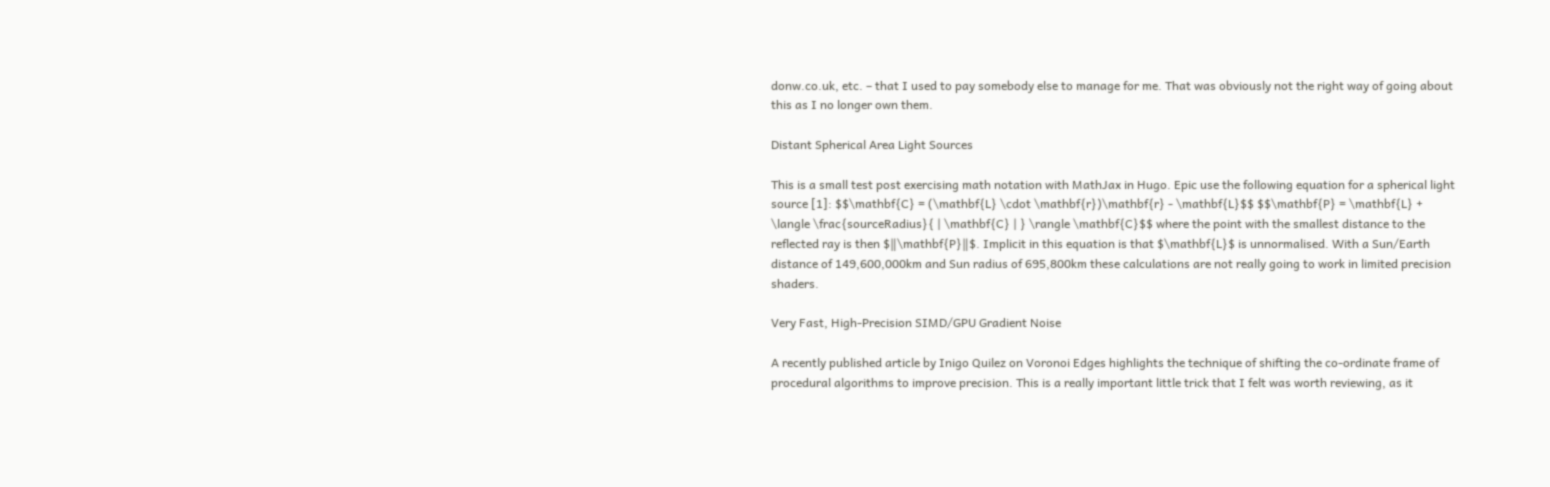donw.co.uk, etc. – that I used to pay somebody else to manage for me. That was obviously not the right way of going about this as I no longer own them.

Distant Spherical Area Light Sources

This is a small test post exercising math notation with MathJax in Hugo. Epic use the following equation for a spherical light source [1]: $$\mathbf{C} = (\mathbf{L} \cdot \mathbf{r})\mathbf{r} - \mathbf{L}$$ $$\mathbf{P} = \mathbf{L} + \langle \frac{sourceRadius}{ | \mathbf{C} | } \rangle \mathbf{C}$$ where the point with the smallest distance to the reflected ray is then $∥\mathbf{P}∥$. Implicit in this equation is that $\mathbf{L}$ is unnormalised. With a Sun/Earth distance of 149,600,000km and Sun radius of 695,800km these calculations are not really going to work in limited precision shaders.

Very Fast, High-Precision SIMD/GPU Gradient Noise

A recently published article by Inigo Quilez on Voronoi Edges highlights the technique of shifting the co-ordinate frame of procedural algorithms to improve precision. This is a really important little trick that I felt was worth reviewing, as it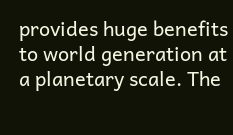provides huge benefits to world generation at a planetary scale. The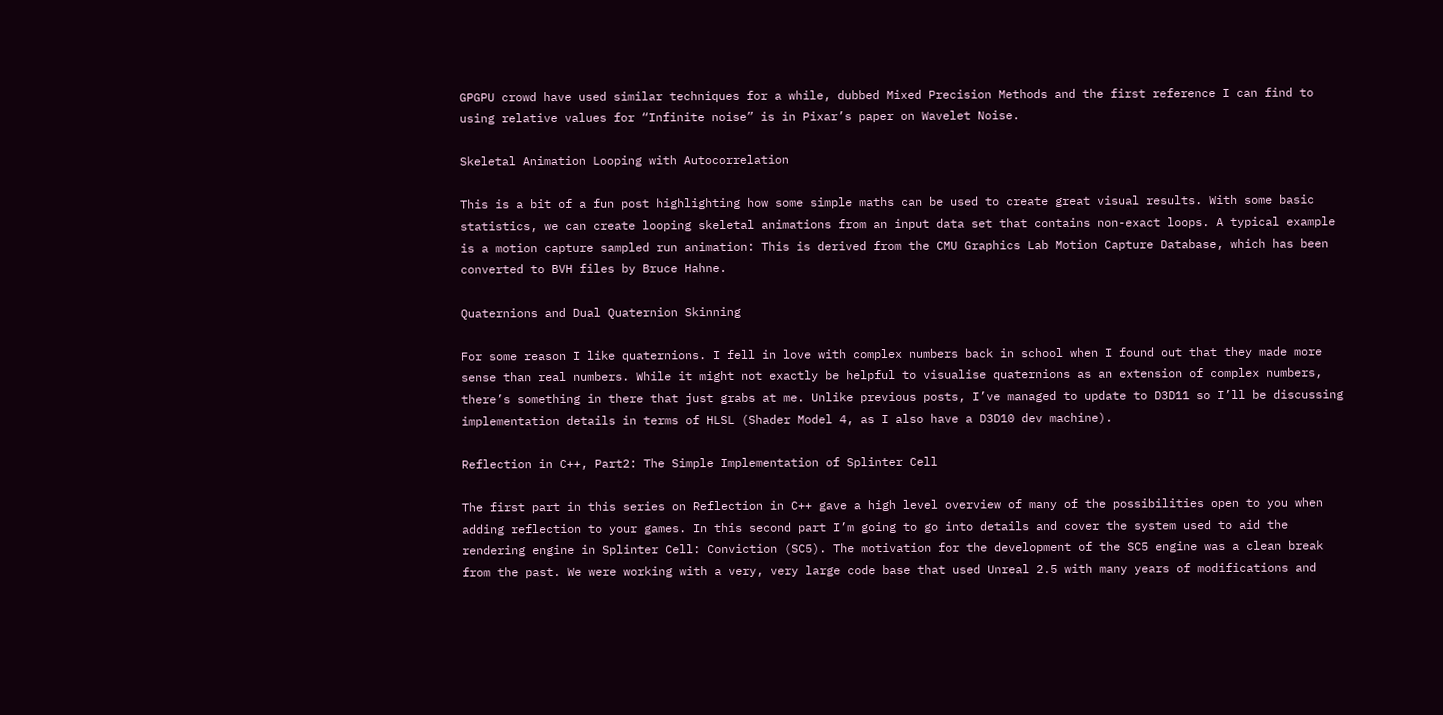GPGPU crowd have used similar techniques for a while, dubbed Mixed Precision Methods and the first reference I can find to using relative values for “Infinite noise” is in Pixar’s paper on Wavelet Noise.

Skeletal Animation Looping with Autocorrelation

This is a bit of a fun post highlighting how some simple maths can be used to create great visual results. With some basic statistics, we can create looping skeletal animations from an input data set that contains non-exact loops. A typical example is a motion capture sampled run animation: This is derived from the CMU Graphics Lab Motion Capture Database, which has been converted to BVH files by Bruce Hahne.

Quaternions and Dual Quaternion Skinning

For some reason I like quaternions. I fell in love with complex numbers back in school when I found out that they made more sense than real numbers. While it might not exactly be helpful to visualise quaternions as an extension of complex numbers, there’s something in there that just grabs at me. Unlike previous posts, I’ve managed to update to D3D11 so I’ll be discussing implementation details in terms of HLSL (Shader Model 4, as I also have a D3D10 dev machine).

Reflection in C++, Part2: The Simple Implementation of Splinter Cell

The first part in this series on Reflection in C++ gave a high level overview of many of the possibilities open to you when adding reflection to your games. In this second part I’m going to go into details and cover the system used to aid the rendering engine in Splinter Cell: Conviction (SC5). The motivation for the development of the SC5 engine was a clean break from the past. We were working with a very, very large code base that used Unreal 2.5 with many years of modifications and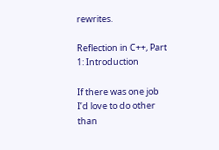rewrites.

Reflection in C++, Part 1: Introduction

If there was one job I’d love to do other than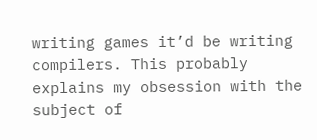writing games it’d be writing compilers. This probably explains my obsession with the subject of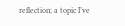reflection; a topic I’ve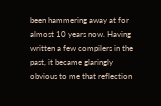been hammering away at for almost 10 years now. Having written a few compilers in the past, it became glaringly obvious to me that reflection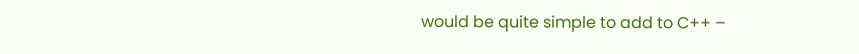would be quite simple to add to C++ –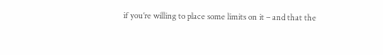if you’re willing to place some limits on it – and that the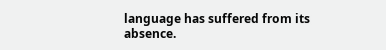language has suffered from its absence.